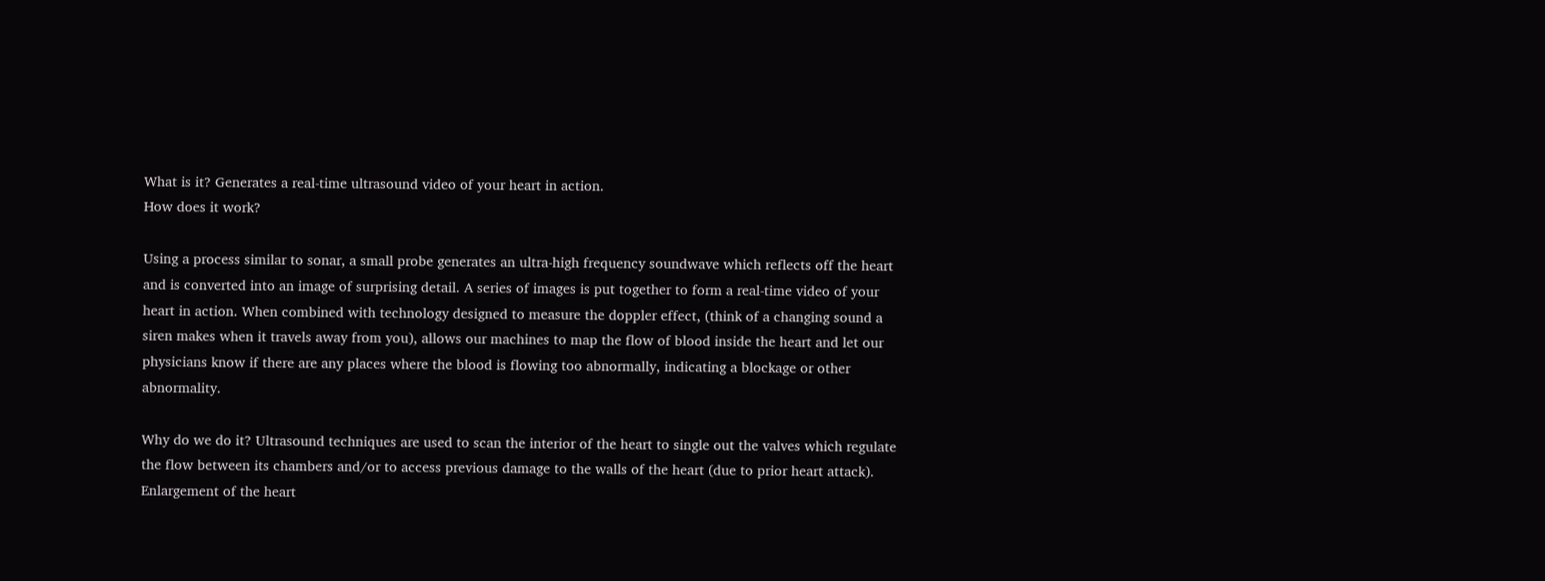What is it? Generates a real-time ultrasound video of your heart in action.
How does it work?

Using a process similar to sonar, a small probe generates an ultra-high frequency soundwave which reflects off the heart and is converted into an image of surprising detail. A series of images is put together to form a real-time video of your heart in action. When combined with technology designed to measure the doppler effect, (think of a changing sound a siren makes when it travels away from you), allows our machines to map the flow of blood inside the heart and let our physicians know if there are any places where the blood is flowing too abnormally, indicating a blockage or other abnormality.

Why do we do it? Ultrasound techniques are used to scan the interior of the heart to single out the valves which regulate the flow between its chambers and/or to access previous damage to the walls of the heart (due to prior heart attack). Enlargement of the heart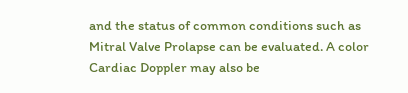and the status of common conditions such as Mitral Valve Prolapse can be evaluated. A color Cardiac Doppler may also be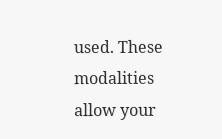used. These modalities allow your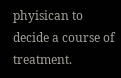phyisican to decide a course of treatment.